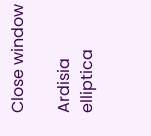Close window

Ardisia elliptica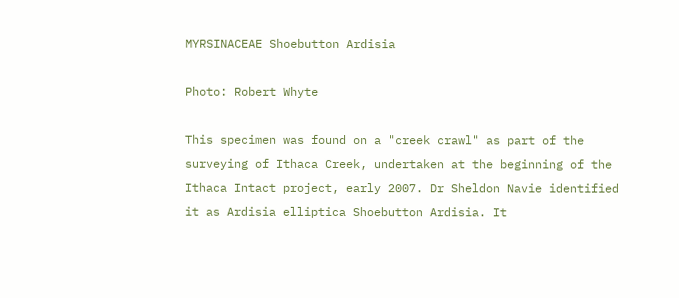MYRSINACEAE Shoebutton Ardisia

Photo: Robert Whyte

This specimen was found on a "creek crawl" as part of the surveying of Ithaca Creek, undertaken at the beginning of the Ithaca Intact project, early 2007. Dr Sheldon Navie identified it as Ardisia elliptica Shoebutton Ardisia. It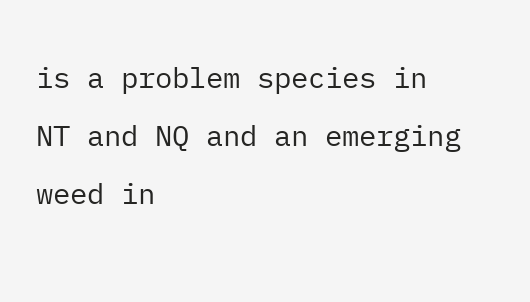is a problem species in NT and NQ and an emerging weed in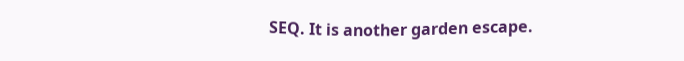SEQ. It is another garden escape.